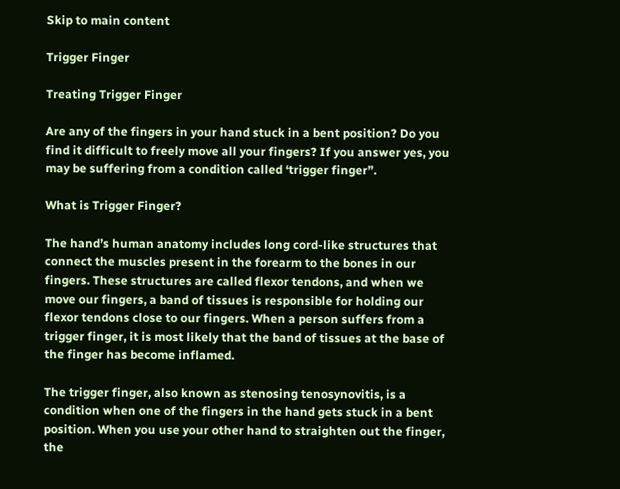Skip to main content

Trigger Finger

Treating Trigger Finger

Are any of the fingers in your hand stuck in a bent position? Do you find it difficult to freely move all your fingers? If you answer yes, you may be suffering from a condition called ‘trigger finger”.

What is Trigger Finger?

The hand’s human anatomy includes long cord-like structures that connect the muscles present in the forearm to the bones in our fingers. These structures are called flexor tendons, and when we move our fingers, a band of tissues is responsible for holding our flexor tendons close to our fingers. When a person suffers from a trigger finger, it is most likely that the band of tissues at the base of the finger has become inflamed.

The trigger finger, also known as stenosing tenosynovitis, is a condition when one of the fingers in the hand gets stuck in a bent position. When you use your other hand to straighten out the finger, the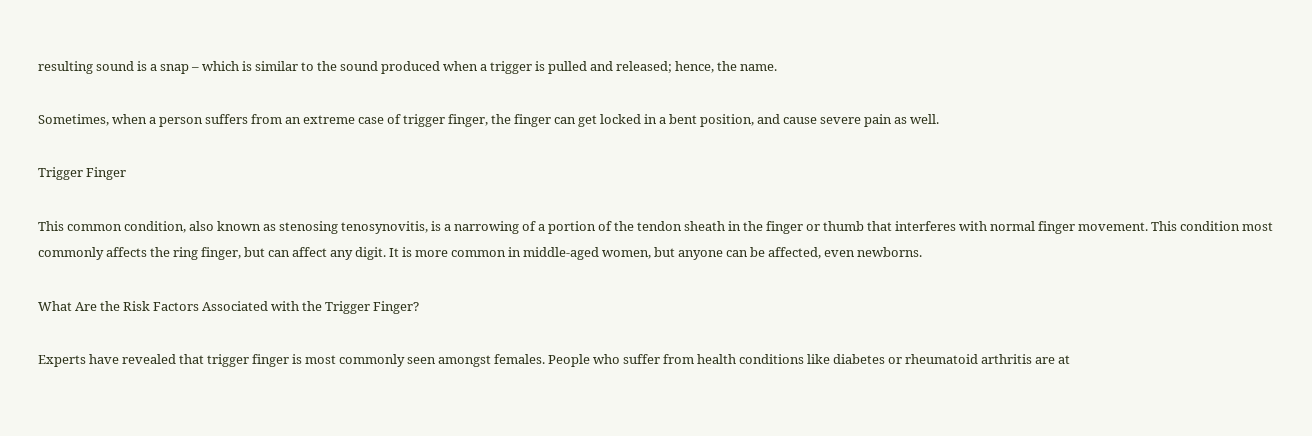resulting sound is a snap – which is similar to the sound produced when a trigger is pulled and released; hence, the name.

Sometimes, when a person suffers from an extreme case of trigger finger, the finger can get locked in a bent position, and cause severe pain as well.

Trigger Finger

This common condition, also known as stenosing tenosynovitis, is a narrowing of a portion of the tendon sheath in the finger or thumb that interferes with normal finger movement. This condition most commonly affects the ring finger, but can affect any digit. It is more common in middle-aged women, but anyone can be affected, even newborns.

What Are the Risk Factors Associated with the Trigger Finger?

Experts have revealed that trigger finger is most commonly seen amongst females. People who suffer from health conditions like diabetes or rheumatoid arthritis are at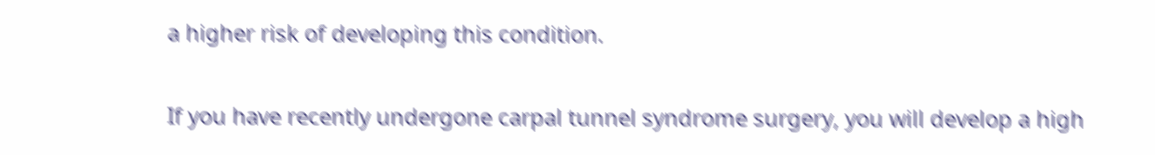a higher risk of developing this condition.

If you have recently undergone carpal tunnel syndrome surgery, you will develop a high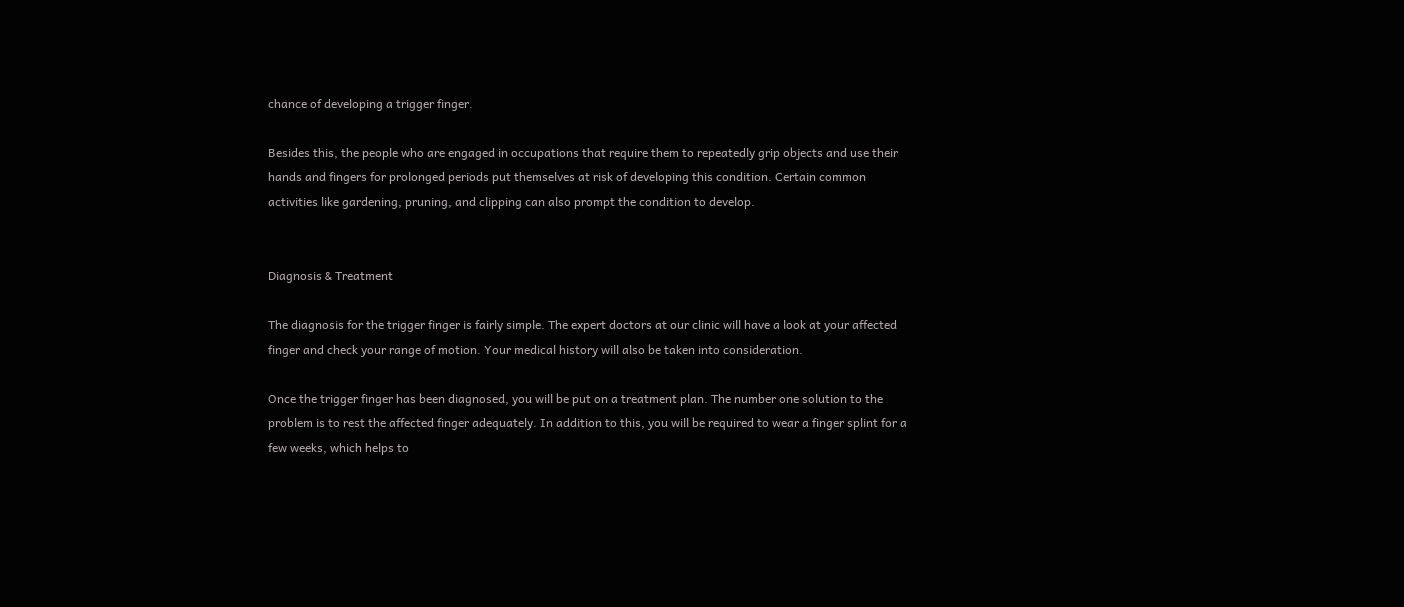chance of developing a trigger finger.

Besides this, the people who are engaged in occupations that require them to repeatedly grip objects and use their hands and fingers for prolonged periods put themselves at risk of developing this condition. Certain common activities like gardening, pruning, and clipping can also prompt the condition to develop.


Diagnosis & Treatment

The diagnosis for the trigger finger is fairly simple. The expert doctors at our clinic will have a look at your affected finger and check your range of motion. Your medical history will also be taken into consideration.

Once the trigger finger has been diagnosed, you will be put on a treatment plan. The number one solution to the problem is to rest the affected finger adequately. In addition to this, you will be required to wear a finger splint for a few weeks, which helps to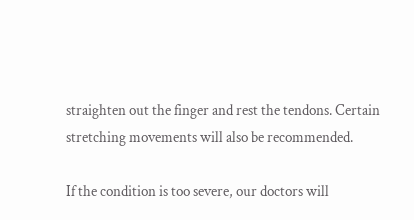straighten out the finger and rest the tendons. Certain stretching movements will also be recommended.

If the condition is too severe, our doctors will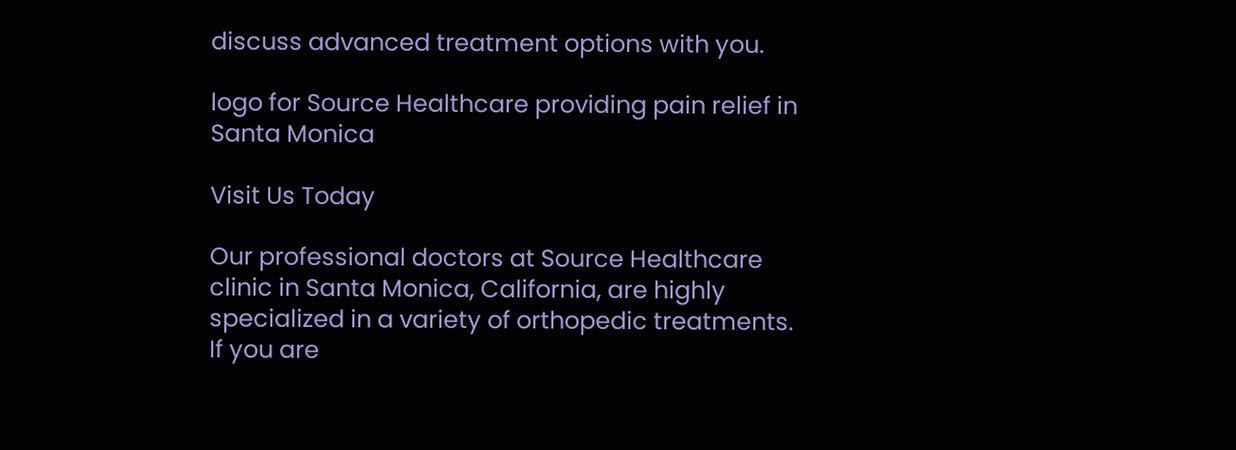discuss advanced treatment options with you.

logo for Source Healthcare providing pain relief in Santa Monica

Visit Us Today

Our professional doctors at Source Healthcare clinic in Santa Monica, California, are highly specialized in a variety of orthopedic treatments. If you are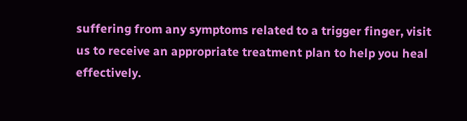suffering from any symptoms related to a trigger finger, visit us to receive an appropriate treatment plan to help you heal effectively.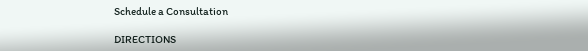Schedule a Consultation

DIRECTIONS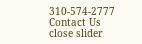310-574-2777
Contact Us
close slider